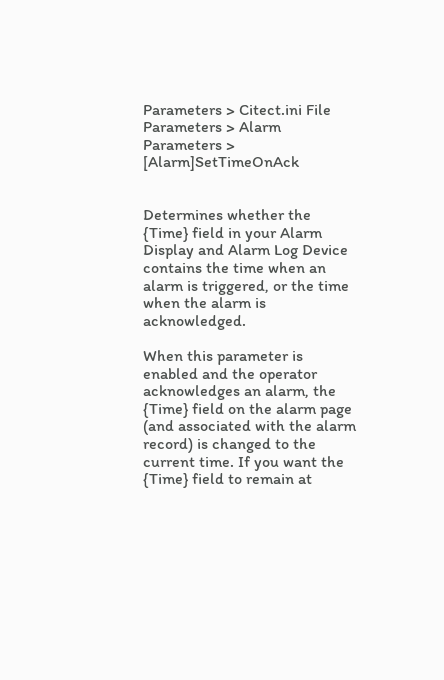Parameters > Citect.ini File Parameters > Alarm Parameters > [Alarm]SetTimeOnAck


Determines whether the {Time} field in your Alarm Display and Alarm Log Device contains the time when an alarm is triggered, or the time when the alarm is acknowledged.

When this parameter is enabled and the operator acknowledges an alarm, the {Time} field on the alarm page (and associated with the alarm record) is changed to the current time. If you want the {Time} field to remain at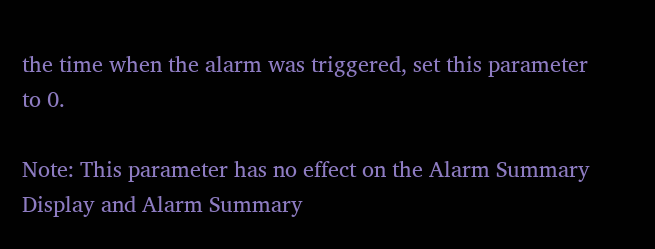the time when the alarm was triggered, set this parameter to 0.

Note: This parameter has no effect on the Alarm Summary Display and Alarm Summary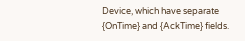Device, which have separate {OnTime} and {AckTime} fields.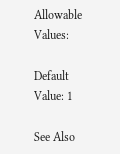Allowable Values:

Default Value: 1

See Also